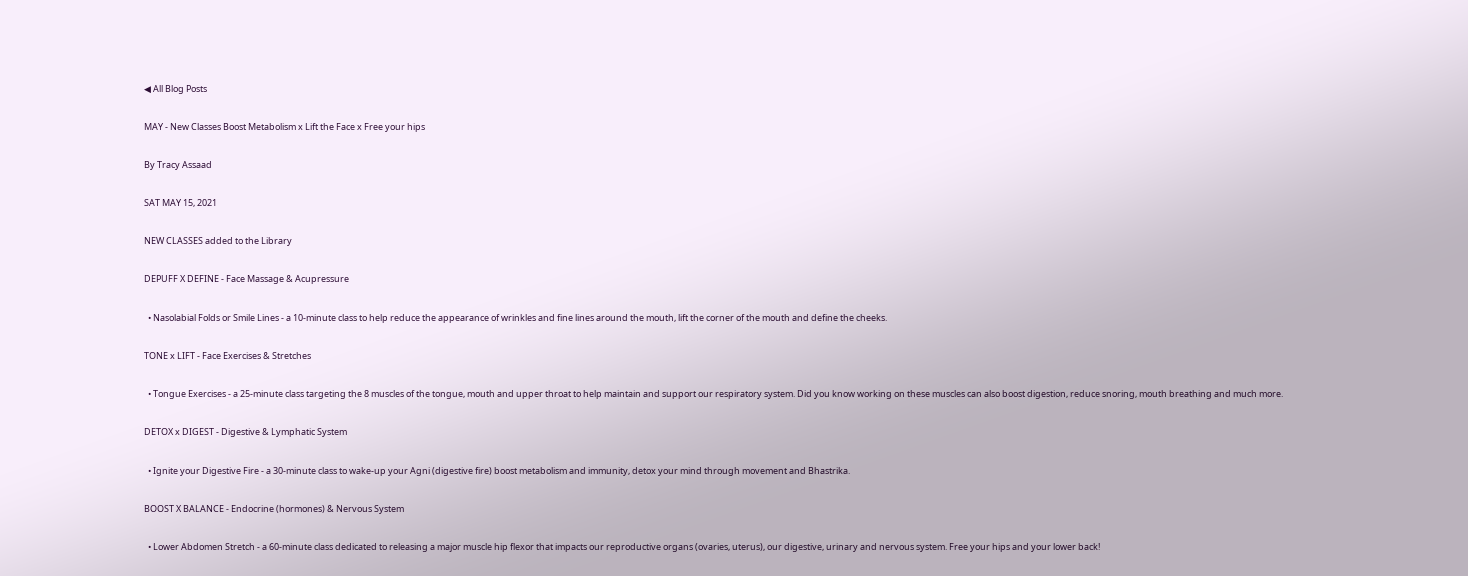◀ All Blog Posts

MAY - New Classes Boost Metabolism x Lift the Face x Free your hips

By Tracy Assaad

SAT MAY 15, 2021

NEW CLASSES added to the Library

DEPUFF X DEFINE - Face Massage & Acupressure

  • Nasolabial Folds or Smile Lines - a 10-minute class to help reduce the appearance of wrinkles and fine lines around the mouth, lift the corner of the mouth and define the cheeks.

TONE x LIFT - Face Exercises & Stretches

  • Tongue Exercises - a 25-minute class targeting the 8 muscles of the tongue, mouth and upper throat to help maintain and support our respiratory system. Did you know working on these muscles can also boost digestion, reduce snoring, mouth breathing and much more.

DETOX x DIGEST - Digestive & Lymphatic System

  • Ignite your Digestive Fire - a 30-minute class to wake-up your Agni (digestive fire) boost metabolism and immunity, detox your mind through movement and Bhastrika.

BOOST X BALANCE - Endocrine (hormones) & Nervous System

  • Lower Abdomen Stretch - a 60-minute class dedicated to releasing a major muscle hip flexor that impacts our reproductive organs (ovaries, uterus), our digestive, urinary and nervous system. Free your hips and your lower back!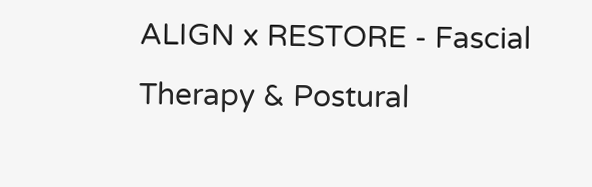ALIGN x RESTORE - Fascial Therapy & Postural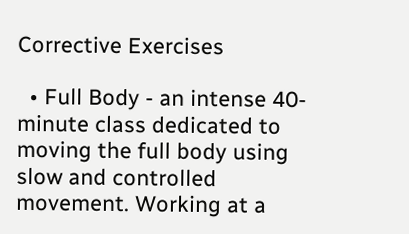Corrective Exercises

  • Full Body - an intense 40-minute class dedicated to moving the full body using slow and controlled movement. Working at a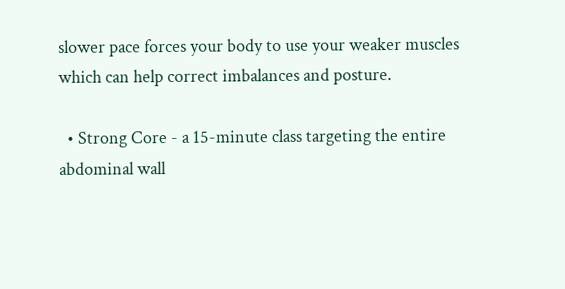slower pace forces your body to use your weaker muscles which can help correct imbalances and posture.

  • Strong Core - a 15-minute class targeting the entire abdominal wall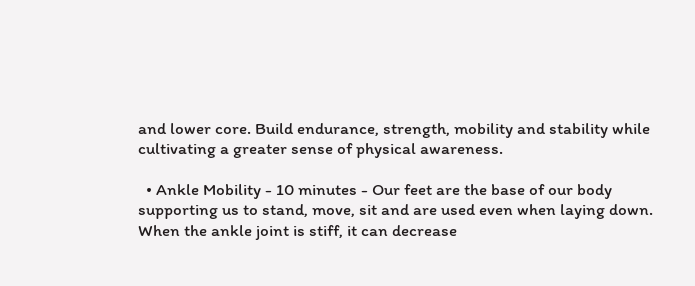and lower core. Build endurance, strength, mobility and stability while cultivating a greater sense of physical awareness.

  • Ankle Mobility - 10 minutes - Our feet are the base of our body supporting us to stand, move, sit and are used even when laying down. When the ankle joint is stiff, it can decrease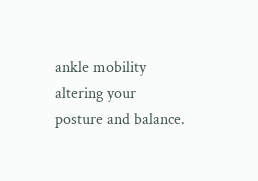ankle mobility altering your posture and balance.